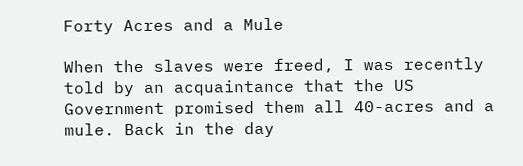Forty Acres and a Mule

When the slaves were freed, I was recently told by an acquaintance that the US Government promised them all 40-acres and a mule. Back in the day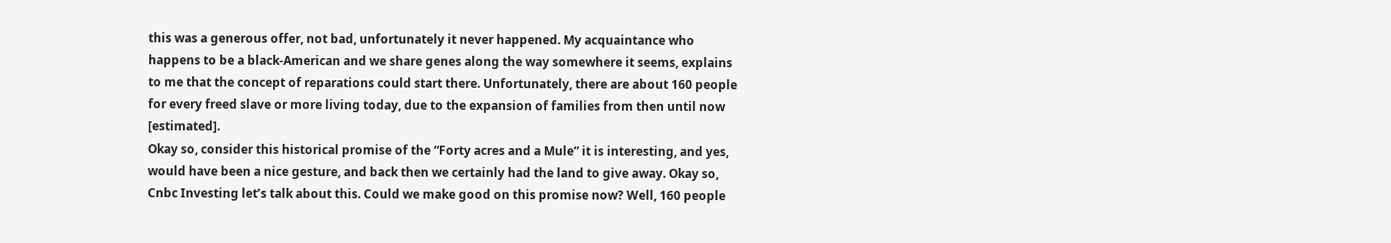this was a generous offer, not bad, unfortunately it never happened. My acquaintance who happens to be a black-American and we share genes along the way somewhere it seems, explains to me that the concept of reparations could start there. Unfortunately, there are about 160 people for every freed slave or more living today, due to the expansion of families from then until now [estimated].
Okay so, consider this historical promise of the “Forty acres and a Mule” it is interesting, and yes, would have been a nice gesture, and back then we certainly had the land to give away. Okay so, Cnbc Investing let’s talk about this. Could we make good on this promise now? Well, 160 people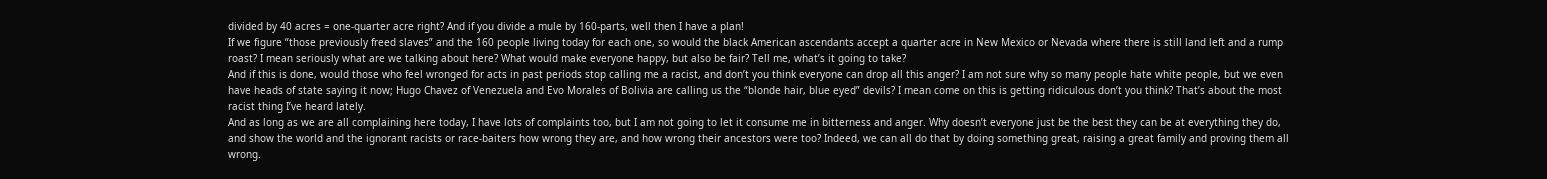divided by 40 acres = one-quarter acre right? And if you divide a mule by 160-parts, well then I have a plan!
If we figure “those previously freed slaves” and the 160 people living today for each one, so would the black American ascendants accept a quarter acre in New Mexico or Nevada where there is still land left and a rump roast? I mean seriously what are we talking about here? What would make everyone happy, but also be fair? Tell me, what’s it going to take?
And if this is done, would those who feel wronged for acts in past periods stop calling me a racist, and don’t you think everyone can drop all this anger? I am not sure why so many people hate white people, but we even have heads of state saying it now; Hugo Chavez of Venezuela and Evo Morales of Bolivia are calling us the “blonde hair, blue eyed” devils? I mean come on this is getting ridiculous don’t you think? That’s about the most racist thing I’ve heard lately.
And as long as we are all complaining here today, I have lots of complaints too, but I am not going to let it consume me in bitterness and anger. Why doesn’t everyone just be the best they can be at everything they do, and show the world and the ignorant racists or race-baiters how wrong they are, and how wrong their ancestors were too? Indeed, we can all do that by doing something great, raising a great family and proving them all wrong.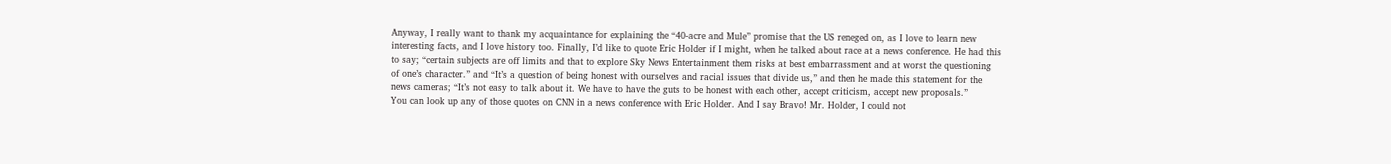Anyway, I really want to thank my acquaintance for explaining the “40-acre and Mule” promise that the US reneged on, as I love to learn new interesting facts, and I love history too. Finally, I’d like to quote Eric Holder if I might, when he talked about race at a news conference. He had this to say; “certain subjects are off limits and that to explore Sky News Entertainment them risks at best embarrassment and at worst the questioning of one’s character.” and “It’s a question of being honest with ourselves and racial issues that divide us,” and then he made this statement for the news cameras; “It’s not easy to talk about it. We have to have the guts to be honest with each other, accept criticism, accept new proposals.”
You can look up any of those quotes on CNN in a news conference with Eric Holder. And I say Bravo! Mr. Holder, I could not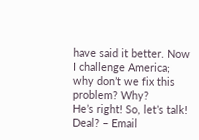have said it better. Now I challenge America; why don’t we fix this problem? Why?
He’s right! So, let’s talk! Deal? – Email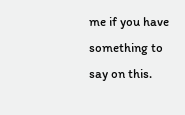me if you have something to say on this.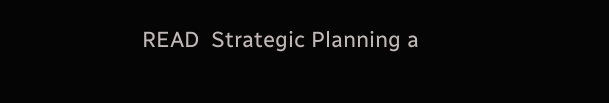READ  Strategic Planning a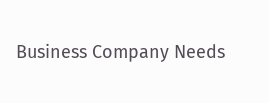Business Company Needs